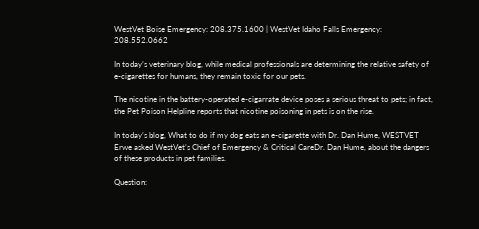WestVet Boise Emergency: 208.375.1600 | WestVet Idaho Falls Emergency: 208.552.0662

In today’s veterinary blog, while medical professionals are determining the relative safety of e-cigarettes for humans, they remain toxic for our pets.

The nicotine in the battery-operated e-cigarrate device poses a serious threat to pets; in fact, the Pet Poison Helpline reports that nicotine poisoning in pets is on the rise.

In today’s blog, What to do if my dog eats an e-cigarette with Dr. Dan Hume, WESTVET Erwe asked WestVet’s Chief of Emergency & Critical CareDr. Dan Hume, about the dangers of these products in pet families.

Question: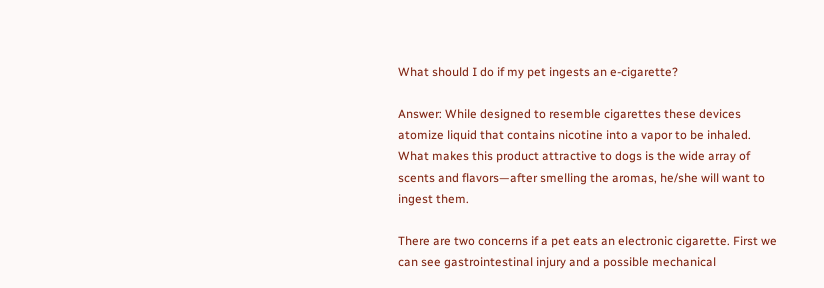What should I do if my pet ingests an e-cigarette?

Answer: While designed to resemble cigarettes these devices atomize liquid that contains nicotine into a vapor to be inhaled. What makes this product attractive to dogs is the wide array of scents and flavors—after smelling the aromas, he/she will want to ingest them.

There are two concerns if a pet eats an electronic cigarette. First we can see gastrointestinal injury and a possible mechanical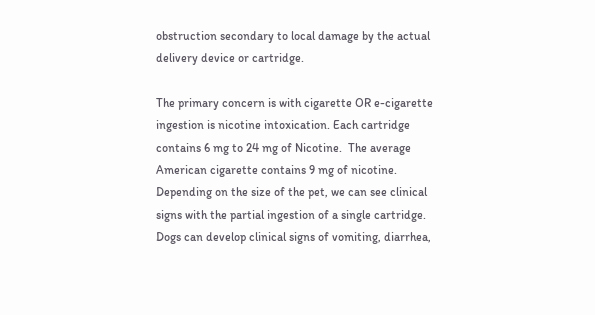obstruction secondary to local damage by the actual delivery device or cartridge.

The primary concern is with cigarette OR e-cigarette ingestion is nicotine intoxication. Each cartridge contains 6 mg to 24 mg of Nicotine.  The average American cigarette contains 9 mg of nicotine.  Depending on the size of the pet, we can see clinical signs with the partial ingestion of a single cartridge. Dogs can develop clinical signs of vomiting, diarrhea,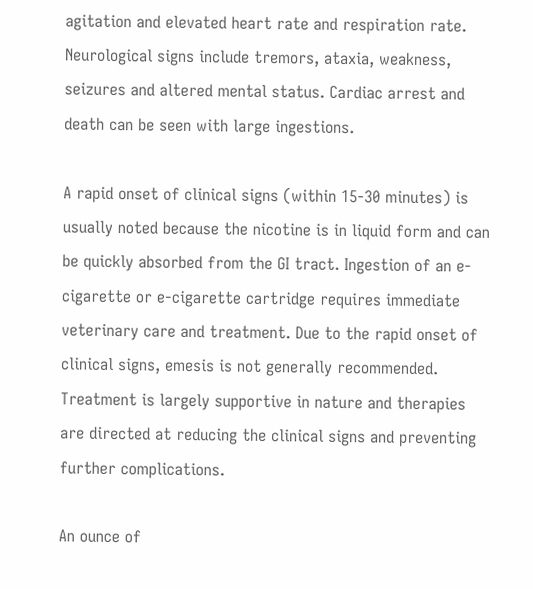agitation and elevated heart rate and respiration rate. Neurological signs include tremors, ataxia, weakness, seizures and altered mental status. Cardiac arrest and death can be seen with large ingestions.

A rapid onset of clinical signs (within 15-30 minutes) is usually noted because the nicotine is in liquid form and can be quickly absorbed from the GI tract. Ingestion of an e-cigarette or e-cigarette cartridge requires immediate veterinary care and treatment. Due to the rapid onset of clinical signs, emesis is not generally recommended. Treatment is largely supportive in nature and therapies are directed at reducing the clinical signs and preventing further complications.

An ounce of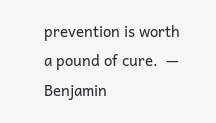prevention is worth a pound of cure.  — Benjamin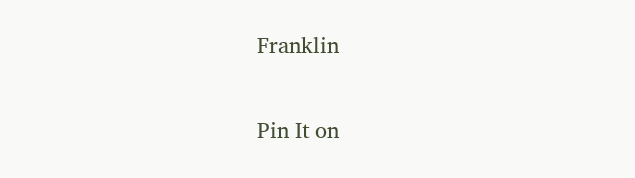Franklin


Pin It on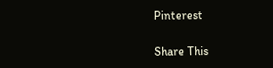Pinterest

Share This